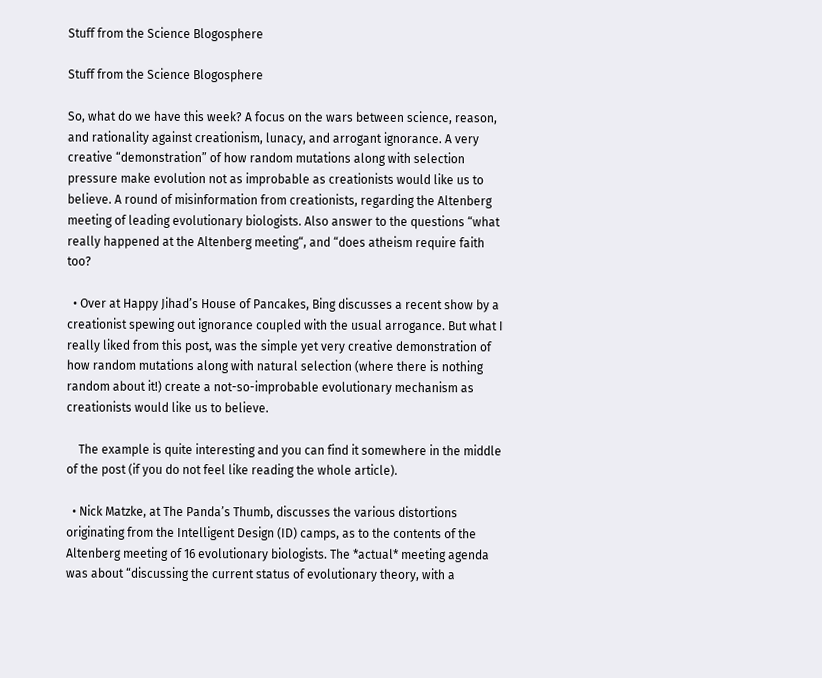Stuff from the Science Blogosphere

Stuff from the Science Blogosphere

So, what do we have this week? A focus on the wars between science, reason, and rationality against creationism, lunacy, and arrogant ignorance. A very creative “demonstration” of how random mutations along with selection pressure make evolution not as improbable as creationists would like us to believe. A round of misinformation from creationists, regarding the Altenberg meeting of leading evolutionary biologists. Also answer to the questions “what really happened at the Altenberg meeting“, and “does atheism require faith too?

  • Over at Happy Jihad’s House of Pancakes, Bing discusses a recent show by a creationist spewing out ignorance coupled with the usual arrogance. But what I really liked from this post, was the simple yet very creative demonstration of how random mutations along with natural selection (where there is nothing random about it!) create a not-so-improbable evolutionary mechanism as creationists would like us to believe.

    The example is quite interesting and you can find it somewhere in the middle of the post (if you do not feel like reading the whole article).

  • Nick Matzke, at The Panda’s Thumb, discusses the various distortions originating from the Intelligent Design (ID) camps, as to the contents of the Altenberg meeting of 16 evolutionary biologists. The *actual* meeting agenda was about “discussing the current status of evolutionary theory, with a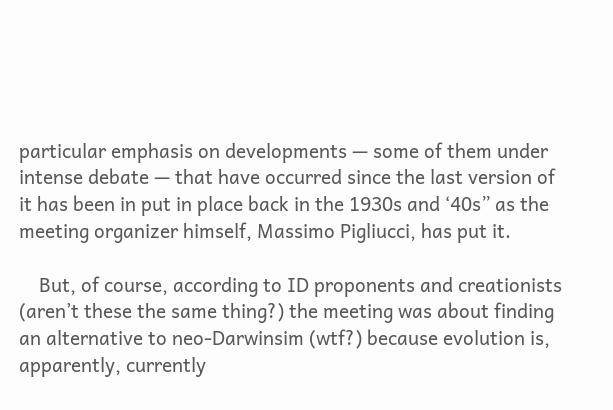particular emphasis on developments — some of them under intense debate — that have occurred since the last version of it has been in put in place back in the 1930s and ‘40s” as the meeting organizer himself, Massimo Pigliucci, has put it.

    But, of course, according to ID proponents and creationists (aren’t these the same thing?) the meeting was about finding an alternative to neo-Darwinsim (wtf?) because evolution is, apparently, currently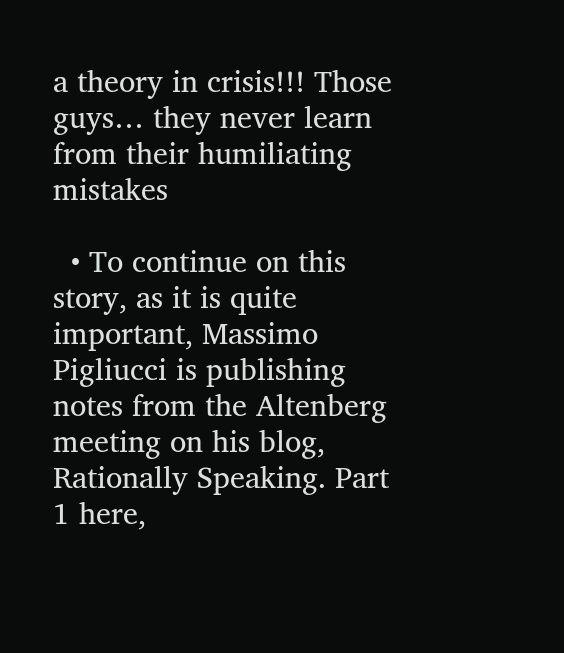a theory in crisis!!! Those guys… they never learn from their humiliating mistakes

  • To continue on this story, as it is quite important, Massimo Pigliucci is publishing notes from the Altenberg meeting on his blog, Rationally Speaking. Part 1 here,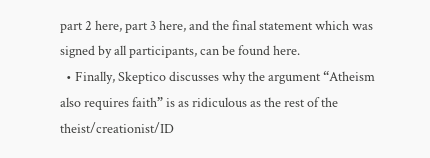part 2 here, part 3 here, and the final statement which was signed by all participants, can be found here.
  • Finally, Skeptico discusses why the argument “Atheism also requires faith” is as ridiculous as the rest of the theist/creationist/ID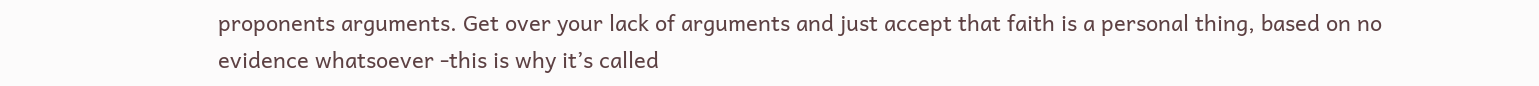proponents arguments. Get over your lack of arguments and just accept that faith is a personal thing, based on no evidence whatsoever -this is why it’s called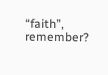“faith”, remember?